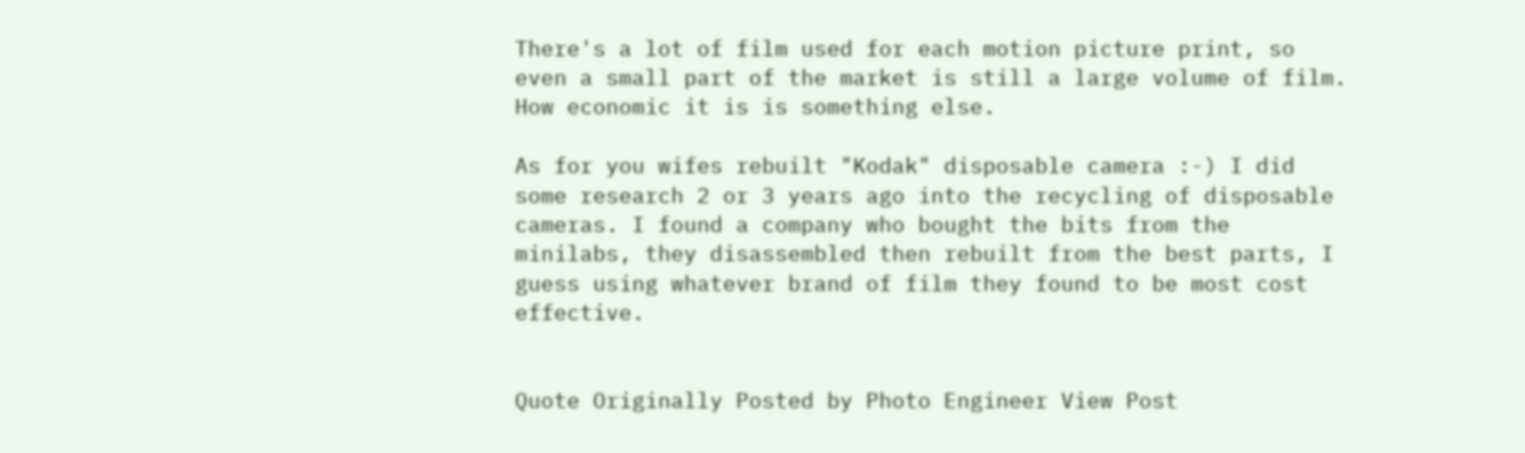There's a lot of film used for each motion picture print, so even a small part of the market is still a large volume of film. How economic it is is something else.

As for you wifes rebuilt "Kodak" disposable camera :-) I did some research 2 or 3 years ago into the recycling of disposable cameras. I found a company who bought the bits from the minilabs, they disassembled then rebuilt from the best parts, I guess using whatever brand of film they found to be most cost effective.


Quote Originally Posted by Photo Engineer View Post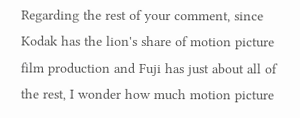Regarding the rest of your comment, since Kodak has the lion's share of motion picture film production and Fuji has just about all of the rest, I wonder how much motion picture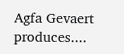Agfa Gevaert produces....